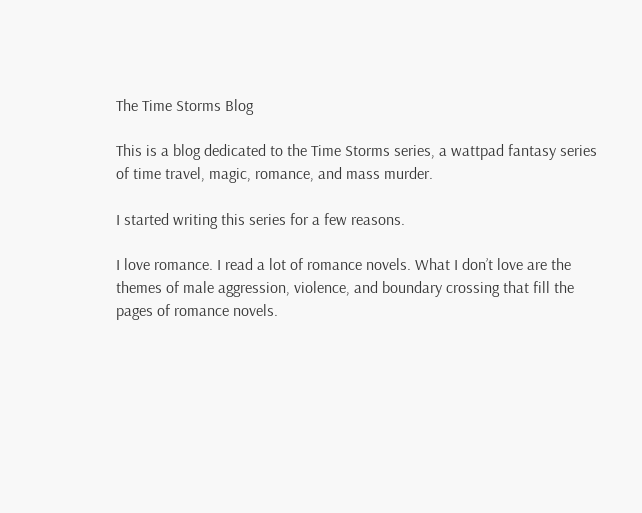The Time Storms Blog

This is a blog dedicated to the Time Storms series, a wattpad fantasy series of time travel, magic, romance, and mass murder.

I started writing this series for a few reasons.

I love romance. I read a lot of romance novels. What I don’t love are the themes of male aggression, violence, and boundary crossing that fill the pages of romance novels.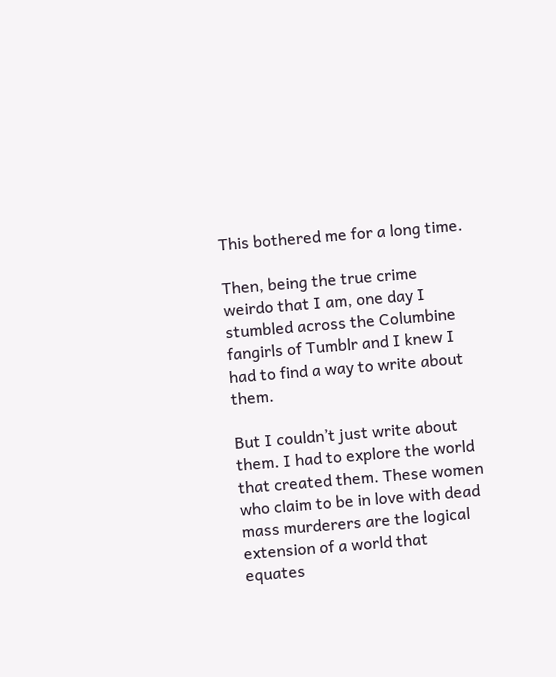This bothered me for a long time.

Then, being the true crime weirdo that I am, one day I stumbled across the Columbine fangirls of Tumblr and I knew I had to find a way to write about them.

But I couldn’t just write about them. I had to explore the world that created them. These women who claim to be in love with dead mass murderers are the logical extension of a world that equates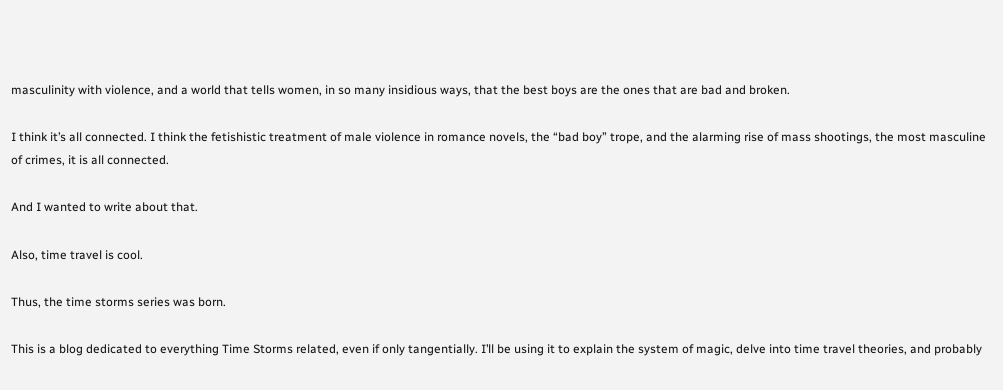masculinity with violence, and a world that tells women, in so many insidious ways, that the best boys are the ones that are bad and broken.

I think it’s all connected. I think the fetishistic treatment of male violence in romance novels, the “bad boy” trope, and the alarming rise of mass shootings, the most masculine of crimes, it is all connected.

And I wanted to write about that.

Also, time travel is cool.

Thus, the time storms series was born.

This is a blog dedicated to everything Time Storms related, even if only tangentially. I’ll be using it to explain the system of magic, delve into time travel theories, and probably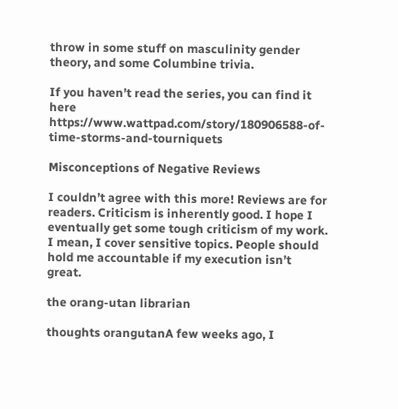throw in some stuff on masculinity gender theory, and some Columbine trivia.

If you haven’t read the series, you can find it here https://www.wattpad.com/story/180906588-of-time-storms-and-tourniquets

Misconceptions of Negative Reviews

I couldn’t agree with this more! Reviews are for readers. Criticism is inherently good. I hope I eventually get some tough criticism of my work. I mean, I cover sensitive topics. People should hold me accountable if my execution isn’t great.

the orang-utan librarian

thoughts orangutanA few weeks ago, I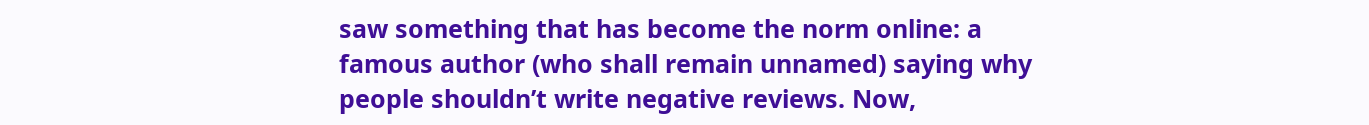saw something that has become the norm online: a famous author (who shall remain unnamed) saying why people shouldn’t write negative reviews. Now,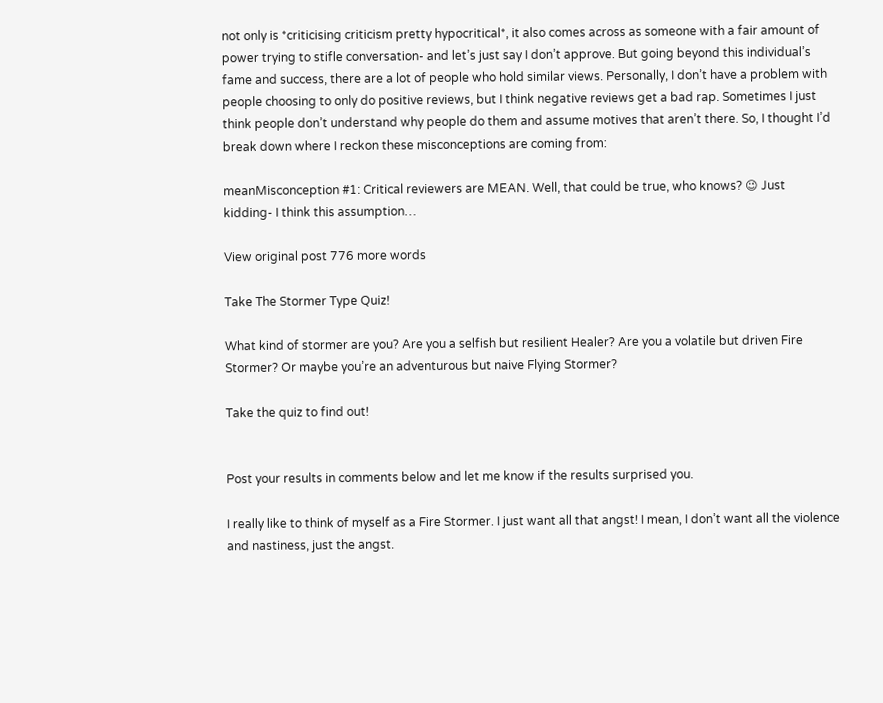not only is *criticising criticism pretty hypocritical*, it also comes across as someone with a fair amount of power trying to stifle conversation- and let’s just say I don’t approve. But going beyond this individual’s fame and success, there are a lot of people who hold similar views. Personally, I don’t have a problem with people choosing to only do positive reviews, but I think negative reviews get a bad rap. Sometimes I just think people don’t understand why people do them and assume motives that aren’t there. So, I thought I’d break down where I reckon these misconceptions are coming from:

meanMisconception #1: Critical reviewers are MEAN. Well, that could be true, who knows? 😉 Just kidding- I think this assumption…

View original post 776 more words

Take The Stormer Type Quiz!

What kind of stormer are you? Are you a selfish but resilient Healer? Are you a volatile but driven Fire Stormer? Or maybe you’re an adventurous but naive Flying Stormer?

Take the quiz to find out!


Post your results in comments below and let me know if the results surprised you.

I really like to think of myself as a Fire Stormer. I just want all that angst! I mean, I don’t want all the violence and nastiness, just the angst.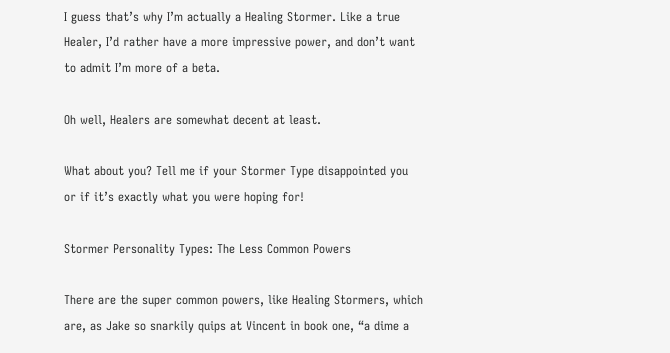I guess that’s why I’m actually a Healing Stormer. Like a true Healer, I’d rather have a more impressive power, and don’t want to admit I’m more of a beta.

Oh well, Healers are somewhat decent at least.

What about you? Tell me if your Stormer Type disappointed you or if it’s exactly what you were hoping for!

Stormer Personality Types: The Less Common Powers

There are the super common powers, like Healing Stormers, which are, as Jake so snarkily quips at Vincent in book one, “a dime a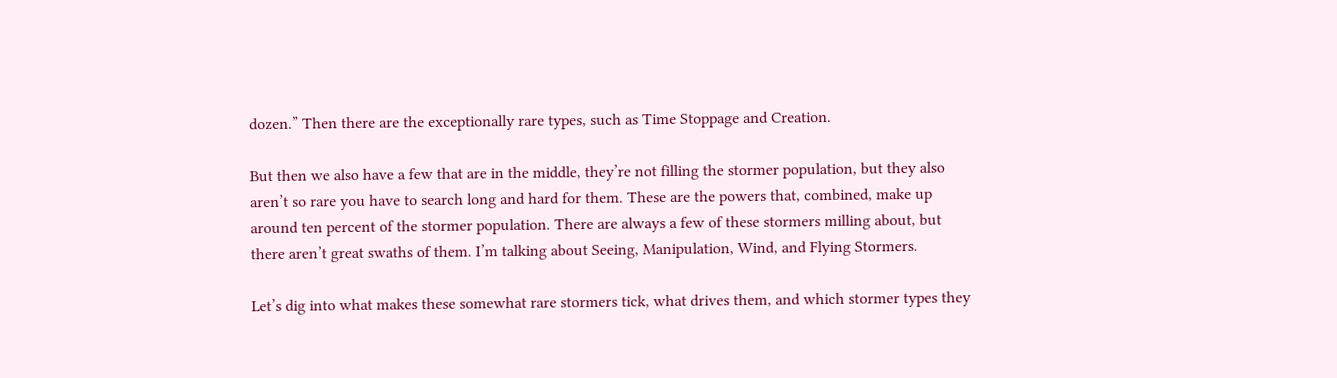dozen.” Then there are the exceptionally rare types, such as Time Stoppage and Creation.

But then we also have a few that are in the middle, they’re not filling the stormer population, but they also aren’t so rare you have to search long and hard for them. These are the powers that, combined, make up around ten percent of the stormer population. There are always a few of these stormers milling about, but there aren’t great swaths of them. I’m talking about Seeing, Manipulation, Wind, and Flying Stormers.

Let’s dig into what makes these somewhat rare stormers tick, what drives them, and which stormer types they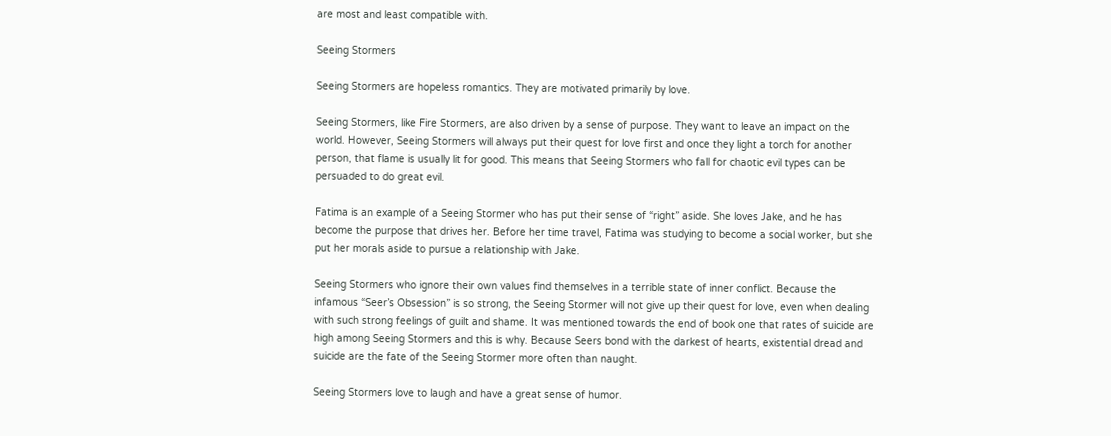are most and least compatible with.

Seeing Stormers

Seeing Stormers are hopeless romantics. They are motivated primarily by love.

Seeing Stormers, like Fire Stormers, are also driven by a sense of purpose. They want to leave an impact on the world. However, Seeing Stormers will always put their quest for love first and once they light a torch for another person, that flame is usually lit for good. This means that Seeing Stormers who fall for chaotic evil types can be persuaded to do great evil.

Fatima is an example of a Seeing Stormer who has put their sense of “right” aside. She loves Jake, and he has become the purpose that drives her. Before her time travel, Fatima was studying to become a social worker, but she put her morals aside to pursue a relationship with Jake.

Seeing Stormers who ignore their own values find themselves in a terrible state of inner conflict. Because the infamous “Seer’s Obsession” is so strong, the Seeing Stormer will not give up their quest for love, even when dealing with such strong feelings of guilt and shame. It was mentioned towards the end of book one that rates of suicide are high among Seeing Stormers and this is why. Because Seers bond with the darkest of hearts, existential dread and suicide are the fate of the Seeing Stormer more often than naught.

Seeing Stormers love to laugh and have a great sense of humor.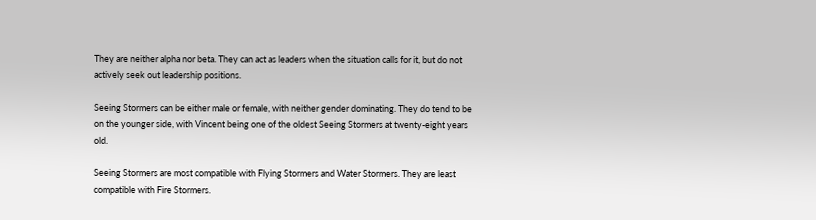They are neither alpha nor beta. They can act as leaders when the situation calls for it, but do not actively seek out leadership positions.

Seeing Stormers can be either male or female, with neither gender dominating. They do tend to be on the younger side, with Vincent being one of the oldest Seeing Stormers at twenty-eight years old.

Seeing Stormers are most compatible with Flying Stormers and Water Stormers. They are least compatible with Fire Stormers.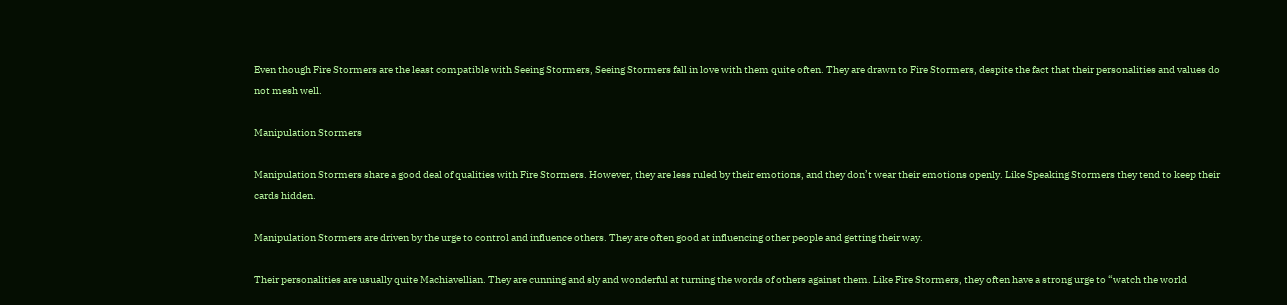Even though Fire Stormers are the least compatible with Seeing Stormers, Seeing Stormers fall in love with them quite often. They are drawn to Fire Stormers, despite the fact that their personalities and values do not mesh well.

Manipulation Stormers

Manipulation Stormers share a good deal of qualities with Fire Stormers. However, they are less ruled by their emotions, and they don’t wear their emotions openly. Like Speaking Stormers they tend to keep their cards hidden.

Manipulation Stormers are driven by the urge to control and influence others. They are often good at influencing other people and getting their way.

Their personalities are usually quite Machiavellian. They are cunning and sly and wonderful at turning the words of others against them. Like Fire Stormers, they often have a strong urge to “watch the world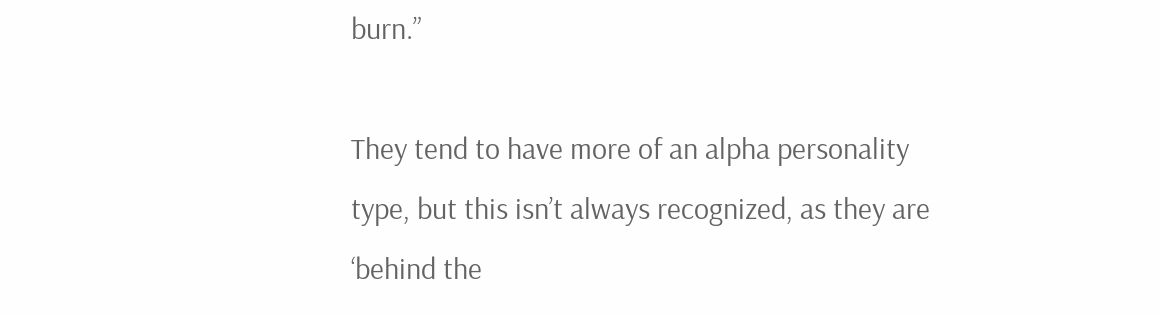burn.”

They tend to have more of an alpha personality type, but this isn’t always recognized, as they are ‘behind the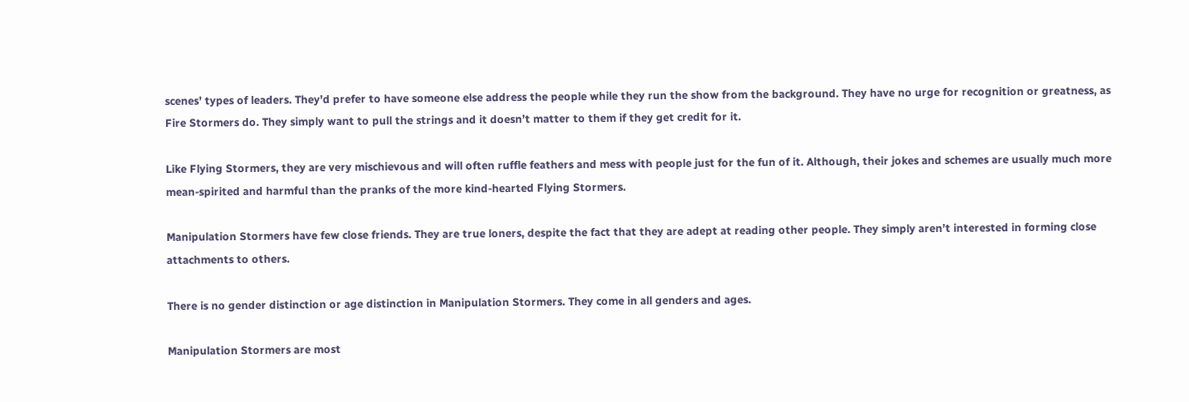scenes’ types of leaders. They’d prefer to have someone else address the people while they run the show from the background. They have no urge for recognition or greatness, as Fire Stormers do. They simply want to pull the strings and it doesn’t matter to them if they get credit for it.

Like Flying Stormers, they are very mischievous and will often ruffle feathers and mess with people just for the fun of it. Although, their jokes and schemes are usually much more mean-spirited and harmful than the pranks of the more kind-hearted Flying Stormers.

Manipulation Stormers have few close friends. They are true loners, despite the fact that they are adept at reading other people. They simply aren’t interested in forming close attachments to others.

There is no gender distinction or age distinction in Manipulation Stormers. They come in all genders and ages.

Manipulation Stormers are most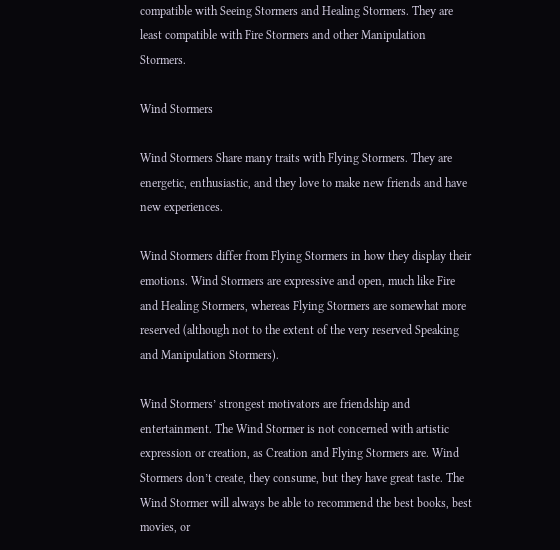compatible with Seeing Stormers and Healing Stormers. They are least compatible with Fire Stormers and other Manipulation Stormers.

Wind Stormers

Wind Stormers Share many traits with Flying Stormers. They are energetic, enthusiastic, and they love to make new friends and have new experiences.

Wind Stormers differ from Flying Stormers in how they display their emotions. Wind Stormers are expressive and open, much like Fire and Healing Stormers, whereas Flying Stormers are somewhat more reserved (although not to the extent of the very reserved Speaking and Manipulation Stormers).

Wind Stormers’ strongest motivators are friendship and entertainment. The Wind Stormer is not concerned with artistic expression or creation, as Creation and Flying Stormers are. Wind Stormers don’t create, they consume, but they have great taste. The Wind Stormer will always be able to recommend the best books, best movies, or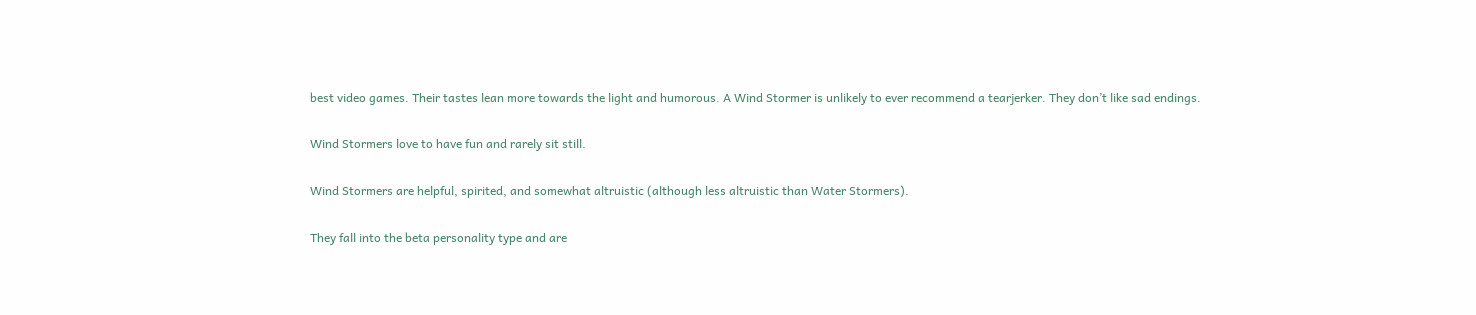best video games. Their tastes lean more towards the light and humorous. A Wind Stormer is unlikely to ever recommend a tearjerker. They don’t like sad endings.

Wind Stormers love to have fun and rarely sit still.

Wind Stormers are helpful, spirited, and somewhat altruistic (although less altruistic than Water Stormers).

They fall into the beta personality type and are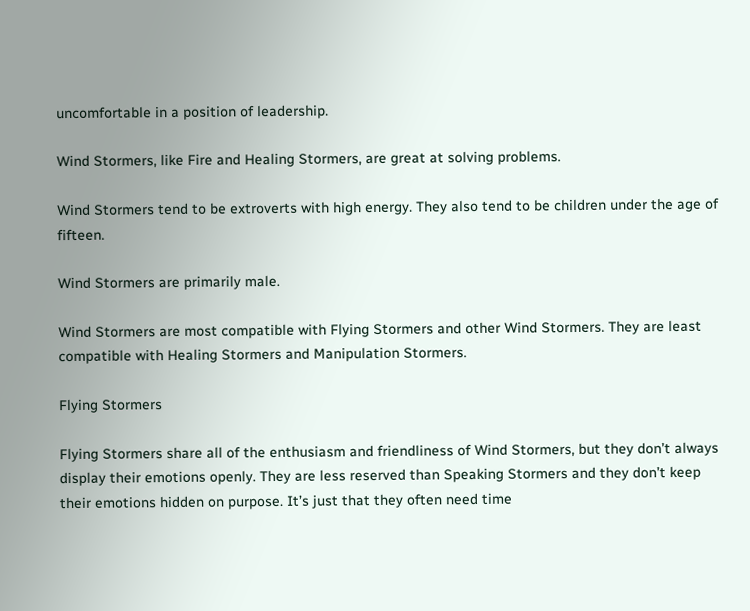uncomfortable in a position of leadership.

Wind Stormers, like Fire and Healing Stormers, are great at solving problems.

Wind Stormers tend to be extroverts with high energy. They also tend to be children under the age of fifteen.

Wind Stormers are primarily male.

Wind Stormers are most compatible with Flying Stormers and other Wind Stormers. They are least compatible with Healing Stormers and Manipulation Stormers.

Flying Stormers

Flying Stormers share all of the enthusiasm and friendliness of Wind Stormers, but they don’t always display their emotions openly. They are less reserved than Speaking Stormers and they don’t keep their emotions hidden on purpose. It’s just that they often need time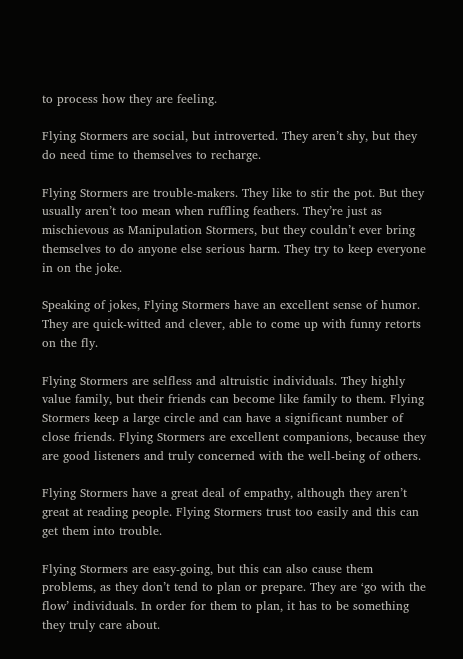to process how they are feeling.

Flying Stormers are social, but introverted. They aren’t shy, but they do need time to themselves to recharge.

Flying Stormers are trouble-makers. They like to stir the pot. But they usually aren’t too mean when ruffling feathers. They’re just as mischievous as Manipulation Stormers, but they couldn’t ever bring themselves to do anyone else serious harm. They try to keep everyone in on the joke.

Speaking of jokes, Flying Stormers have an excellent sense of humor. They are quick-witted and clever, able to come up with funny retorts on the fly.

Flying Stormers are selfless and altruistic individuals. They highly value family, but their friends can become like family to them. Flying Stormers keep a large circle and can have a significant number of close friends. Flying Stormers are excellent companions, because they are good listeners and truly concerned with the well-being of others.

Flying Stormers have a great deal of empathy, although they aren’t great at reading people. Flying Stormers trust too easily and this can get them into trouble.

Flying Stormers are easy-going, but this can also cause them problems, as they don’t tend to plan or prepare. They are ‘go with the flow’ individuals. In order for them to plan, it has to be something they truly care about.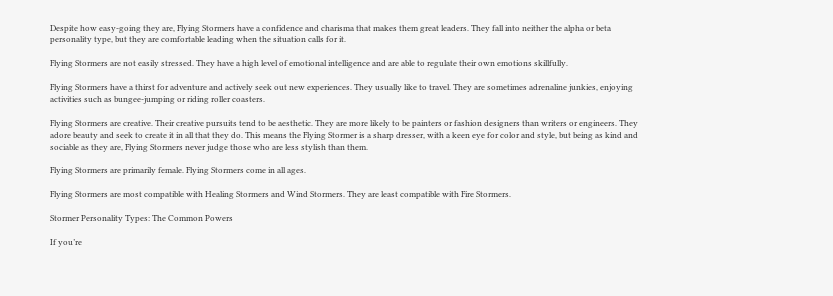Despite how easy-going they are, Flying Stormers have a confidence and charisma that makes them great leaders. They fall into neither the alpha or beta personality type, but they are comfortable leading when the situation calls for it.

Flying Stormers are not easily stressed. They have a high level of emotional intelligence and are able to regulate their own emotions skillfully.

Flying Stormers have a thirst for adventure and actively seek out new experiences. They usually like to travel. They are sometimes adrenaline junkies, enjoying activities such as bungee-jumping or riding roller coasters.

Flying Stormers are creative. Their creative pursuits tend to be aesthetic. They are more likely to be painters or fashion designers than writers or engineers. They adore beauty and seek to create it in all that they do. This means the Flying Stormer is a sharp dresser, with a keen eye for color and style, but being as kind and sociable as they are, Flying Stormers never judge those who are less stylish than them.

Flying Stormers are primarily female. Flying Stormers come in all ages.

Flying Stormers are most compatible with Healing Stormers and Wind Stormers. They are least compatible with Fire Stormers.

Stormer Personality Types: The Common Powers

If you’re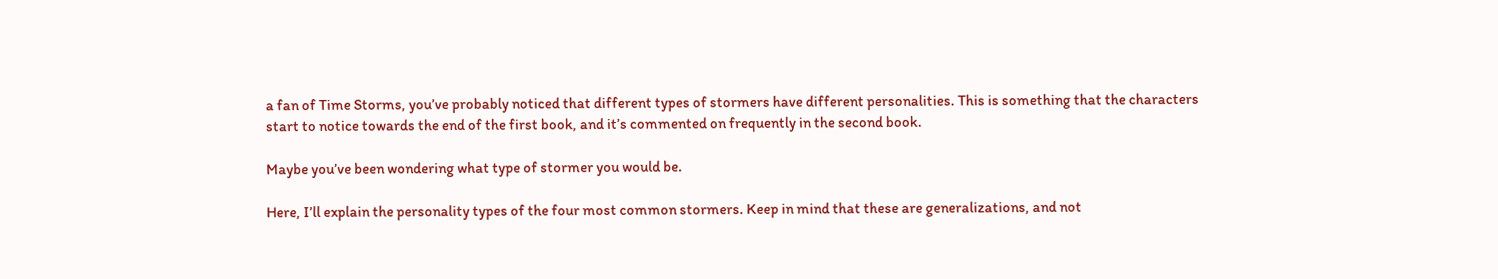a fan of Time Storms, you’ve probably noticed that different types of stormers have different personalities. This is something that the characters start to notice towards the end of the first book, and it’s commented on frequently in the second book.

Maybe you’ve been wondering what type of stormer you would be.

Here, I’ll explain the personality types of the four most common stormers. Keep in mind that these are generalizations, and not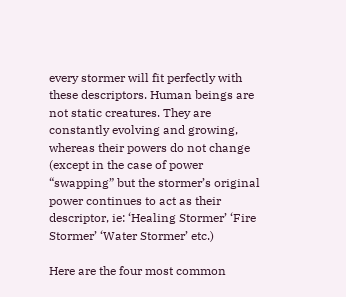every stormer will fit perfectly with these descriptors. Human beings are not static creatures. They are constantly evolving and growing, whereas their powers do not change (except in the case of power “swapping” but the stormer’s original power continues to act as their descriptor, ie: ‘Healing Stormer’ ‘Fire Stormer’ ‘Water Stormer’ etc.)

Here are the four most common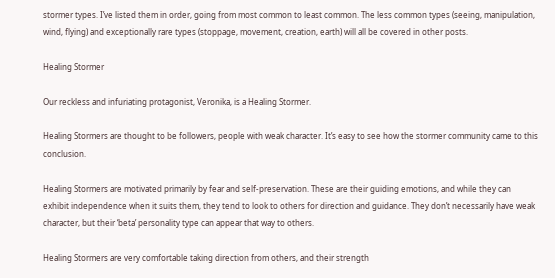stormer types. I’ve listed them in order, going from most common to least common. The less common types (seeing, manipulation, wind, flying) and exceptionally rare types (stoppage, movement, creation, earth) will all be covered in other posts.

Healing Stormer

Our reckless and infuriating protagonist, Veronika, is a Healing Stormer.

Healing Stormers are thought to be followers, people with weak character. It’s easy to see how the stormer community came to this conclusion.

Healing Stormers are motivated primarily by fear and self-preservation. These are their guiding emotions, and while they can exhibit independence when it suits them, they tend to look to others for direction and guidance. They don’t necessarily have weak character, but their ‘beta’ personality type can appear that way to others.

Healing Stormers are very comfortable taking direction from others, and their strength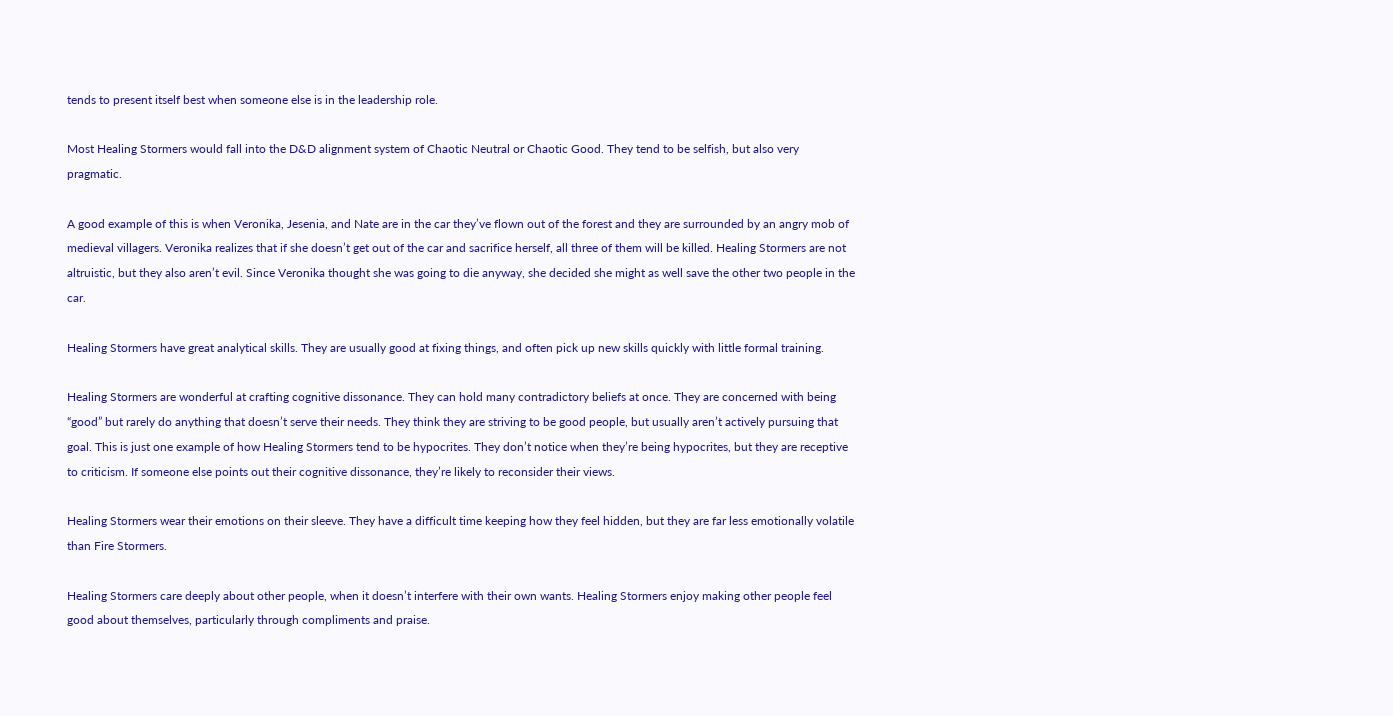tends to present itself best when someone else is in the leadership role.

Most Healing Stormers would fall into the D&D alignment system of Chaotic Neutral or Chaotic Good. They tend to be selfish, but also very pragmatic.

A good example of this is when Veronika, Jesenia, and Nate are in the car they’ve flown out of the forest and they are surrounded by an angry mob of medieval villagers. Veronika realizes that if she doesn’t get out of the car and sacrifice herself, all three of them will be killed. Healing Stormers are not altruistic, but they also aren’t evil. Since Veronika thought she was going to die anyway, she decided she might as well save the other two people in the car.

Healing Stormers have great analytical skills. They are usually good at fixing things, and often pick up new skills quickly with little formal training.

Healing Stormers are wonderful at crafting cognitive dissonance. They can hold many contradictory beliefs at once. They are concerned with being “good” but rarely do anything that doesn’t serve their needs. They think they are striving to be good people, but usually aren’t actively pursuing that goal. This is just one example of how Healing Stormers tend to be hypocrites. They don’t notice when they’re being hypocrites, but they are receptive to criticism. If someone else points out their cognitive dissonance, they’re likely to reconsider their views.

Healing Stormers wear their emotions on their sleeve. They have a difficult time keeping how they feel hidden, but they are far less emotionally volatile than Fire Stormers.

Healing Stormers care deeply about other people, when it doesn’t interfere with their own wants. Healing Stormers enjoy making other people feel good about themselves, particularly through compliments and praise.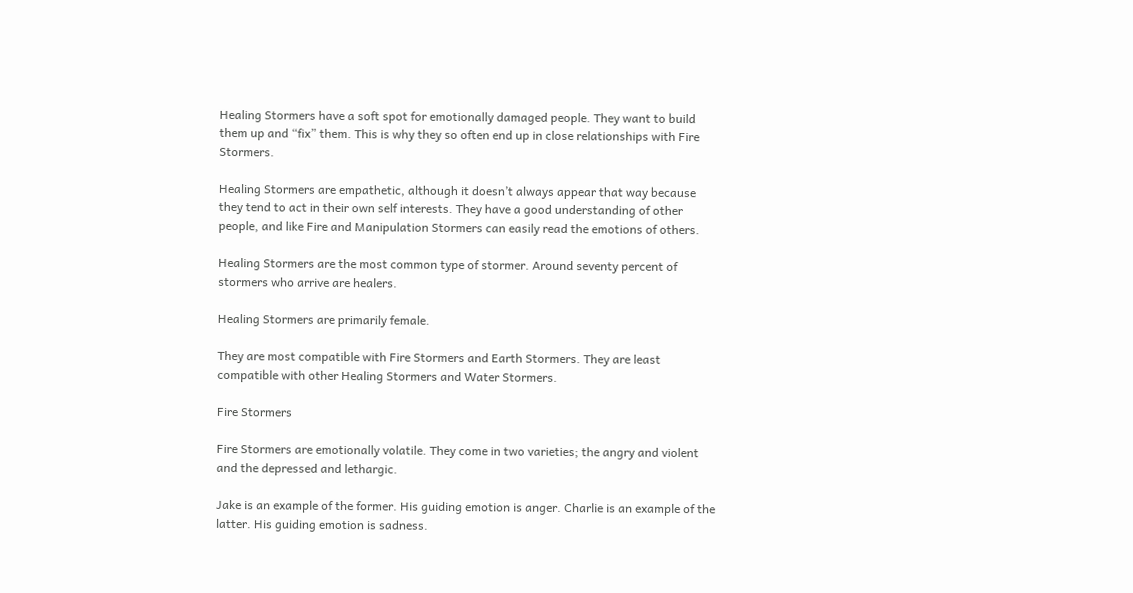Healing Stormers have a soft spot for emotionally damaged people. They want to build them up and “fix” them. This is why they so often end up in close relationships with Fire Stormers.

Healing Stormers are empathetic, although it doesn’t always appear that way because they tend to act in their own self interests. They have a good understanding of other people, and like Fire and Manipulation Stormers can easily read the emotions of others.

Healing Stormers are the most common type of stormer. Around seventy percent of stormers who arrive are healers.

Healing Stormers are primarily female.

They are most compatible with Fire Stormers and Earth Stormers. They are least compatible with other Healing Stormers and Water Stormers.

Fire Stormers

Fire Stormers are emotionally volatile. They come in two varieties; the angry and violent and the depressed and lethargic.

Jake is an example of the former. His guiding emotion is anger. Charlie is an example of the latter. His guiding emotion is sadness.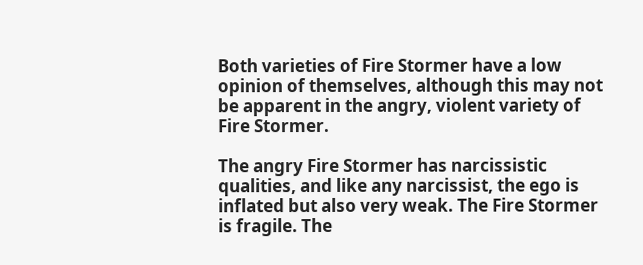Both varieties of Fire Stormer have a low opinion of themselves, although this may not be apparent in the angry, violent variety of Fire Stormer.

The angry Fire Stormer has narcissistic qualities, and like any narcissist, the ego is inflated but also very weak. The Fire Stormer is fragile. The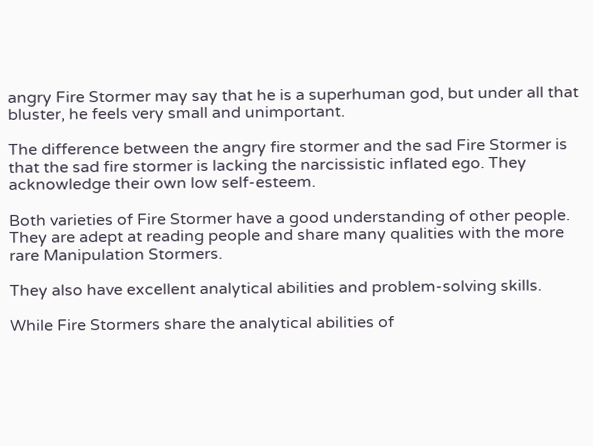angry Fire Stormer may say that he is a superhuman god, but under all that bluster, he feels very small and unimportant.

The difference between the angry fire stormer and the sad Fire Stormer is that the sad fire stormer is lacking the narcissistic inflated ego. They acknowledge their own low self-esteem.

Both varieties of Fire Stormer have a good understanding of other people. They are adept at reading people and share many qualities with the more rare Manipulation Stormers.

They also have excellent analytical abilities and problem-solving skills.

While Fire Stormers share the analytical abilities of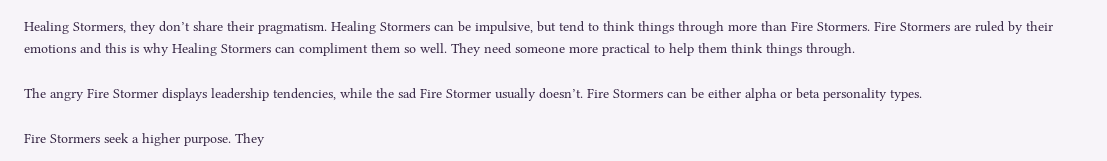Healing Stormers, they don’t share their pragmatism. Healing Stormers can be impulsive, but tend to think things through more than Fire Stormers. Fire Stormers are ruled by their emotions and this is why Healing Stormers can compliment them so well. They need someone more practical to help them think things through.

The angry Fire Stormer displays leadership tendencies, while the sad Fire Stormer usually doesn’t. Fire Stormers can be either alpha or beta personality types.

Fire Stormers seek a higher purpose. They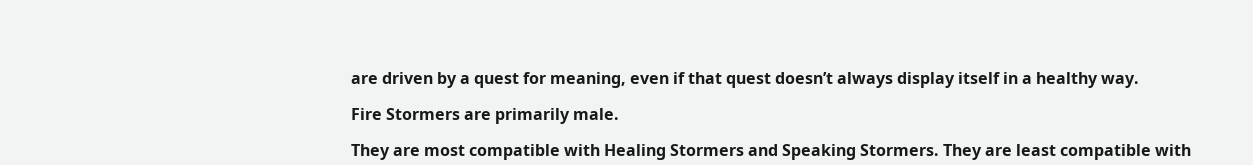are driven by a quest for meaning, even if that quest doesn’t always display itself in a healthy way.

Fire Stormers are primarily male.

They are most compatible with Healing Stormers and Speaking Stormers. They are least compatible with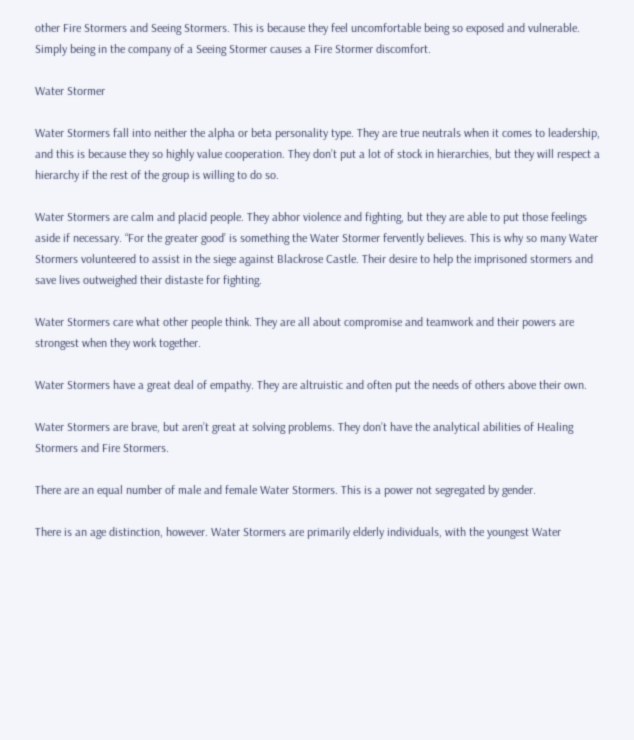other Fire Stormers and Seeing Stormers. This is because they feel uncomfortable being so exposed and vulnerable. Simply being in the company of a Seeing Stormer causes a Fire Stormer discomfort.

Water Stormer

Water Stormers fall into neither the alpha or beta personality type. They are true neutrals when it comes to leadership, and this is because they so highly value cooperation. They don’t put a lot of stock in hierarchies, but they will respect a hierarchy if the rest of the group is willing to do so.

Water Stormers are calm and placid people. They abhor violence and fighting, but they are able to put those feelings aside if necessary. “For the greater good’ is something the Water Stormer fervently believes. This is why so many Water Stormers volunteered to assist in the siege against Blackrose Castle. Their desire to help the imprisoned stormers and save lives outweighed their distaste for fighting.

Water Stormers care what other people think. They are all about compromise and teamwork and their powers are strongest when they work together.

Water Stormers have a great deal of empathy. They are altruistic and often put the needs of others above their own.

Water Stormers are brave, but aren’t great at solving problems. They don’t have the analytical abilities of Healing Stormers and Fire Stormers.

There are an equal number of male and female Water Stormers. This is a power not segregated by gender.

There is an age distinction, however. Water Stormers are primarily elderly individuals, with the youngest Water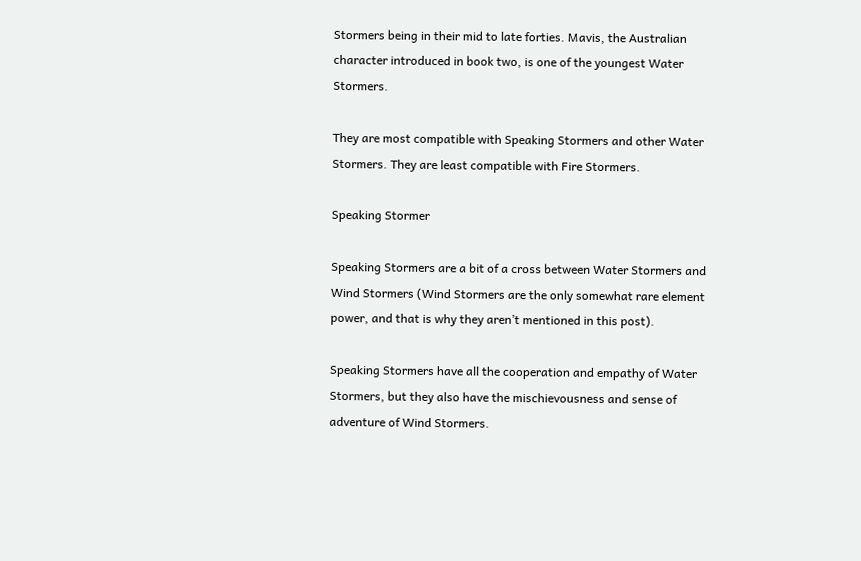Stormers being in their mid to late forties. Mavis, the Australian character introduced in book two, is one of the youngest Water Stormers.

They are most compatible with Speaking Stormers and other Water Stormers. They are least compatible with Fire Stormers.

Speaking Stormer

Speaking Stormers are a bit of a cross between Water Stormers and Wind Stormers (Wind Stormers are the only somewhat rare element power, and that is why they aren’t mentioned in this post).

Speaking Stormers have all the cooperation and empathy of Water Stormers, but they also have the mischievousness and sense of adventure of Wind Stormers.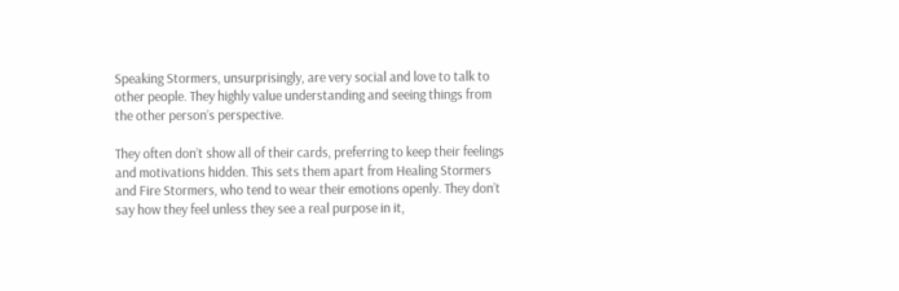Speaking Stormers, unsurprisingly, are very social and love to talk to other people. They highly value understanding and seeing things from the other person’s perspective.

They often don’t show all of their cards, preferring to keep their feelings and motivations hidden. This sets them apart from Healing Stormers and Fire Stormers, who tend to wear their emotions openly. They don’t say how they feel unless they see a real purpose in it,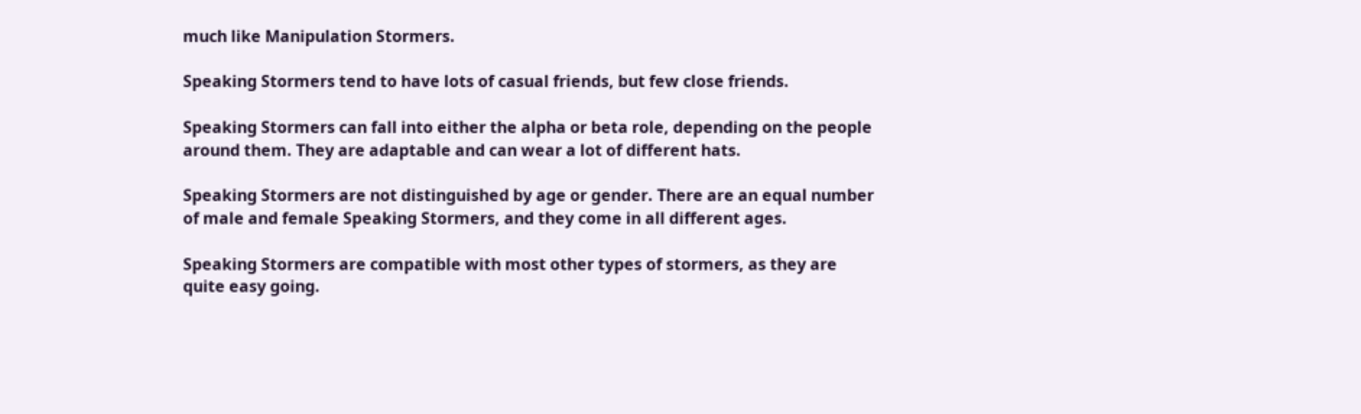much like Manipulation Stormers.

Speaking Stormers tend to have lots of casual friends, but few close friends.

Speaking Stormers can fall into either the alpha or beta role, depending on the people around them. They are adaptable and can wear a lot of different hats.

Speaking Stormers are not distinguished by age or gender. There are an equal number of male and female Speaking Stormers, and they come in all different ages.

Speaking Stormers are compatible with most other types of stormers, as they are quite easy going.